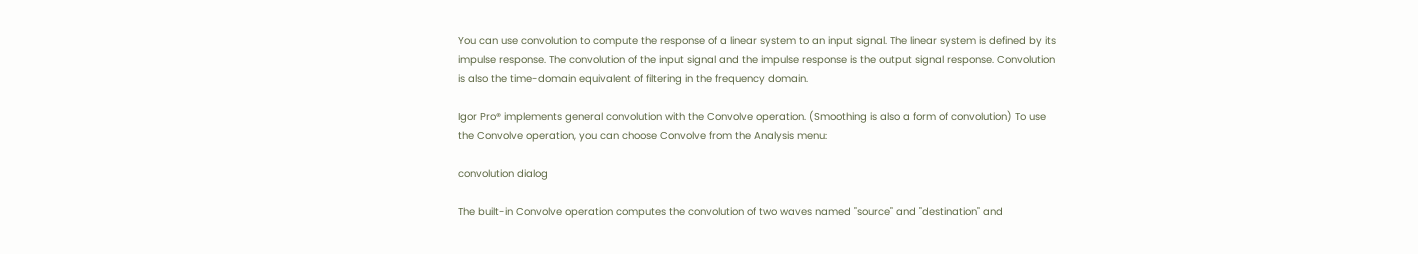You can use convolution to compute the response of a linear system to an input signal. The linear system is defined by its impulse response. The convolution of the input signal and the impulse response is the output signal response. Convolution is also the time-domain equivalent of filtering in the frequency domain.

Igor Pro® implements general convolution with the Convolve operation. (Smoothing is also a form of convolution) To use the Convolve operation, you can choose Convolve from the Analysis menu:

convolution dialog

The built-in Convolve operation computes the convolution of two waves named "source" and "destination" and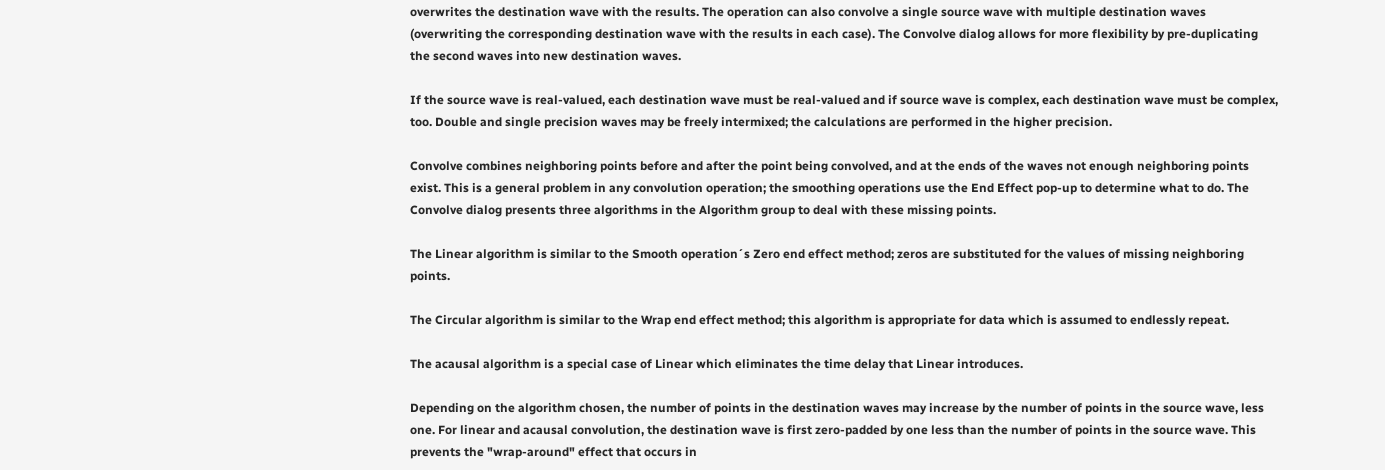overwrites the destination wave with the results. The operation can also convolve a single source wave with multiple destination waves (overwriting the corresponding destination wave with the results in each case). The Convolve dialog allows for more flexibility by pre-duplicating the second waves into new destination waves.

If the source wave is real-valued, each destination wave must be real-valued and if source wave is complex, each destination wave must be complex, too. Double and single precision waves may be freely intermixed; the calculations are performed in the higher precision.

Convolve combines neighboring points before and after the point being convolved, and at the ends of the waves not enough neighboring points exist. This is a general problem in any convolution operation; the smoothing operations use the End Effect pop-up to determine what to do. The Convolve dialog presents three algorithms in the Algorithm group to deal with these missing points.

The Linear algorithm is similar to the Smooth operation´s Zero end effect method; zeros are substituted for the values of missing neighboring points.

The Circular algorithm is similar to the Wrap end effect method; this algorithm is appropriate for data which is assumed to endlessly repeat.

The acausal algorithm is a special case of Linear which eliminates the time delay that Linear introduces.

Depending on the algorithm chosen, the number of points in the destination waves may increase by the number of points in the source wave, less one. For linear and acausal convolution, the destination wave is first zero-padded by one less than the number of points in the source wave. This prevents the "wrap-around" effect that occurs in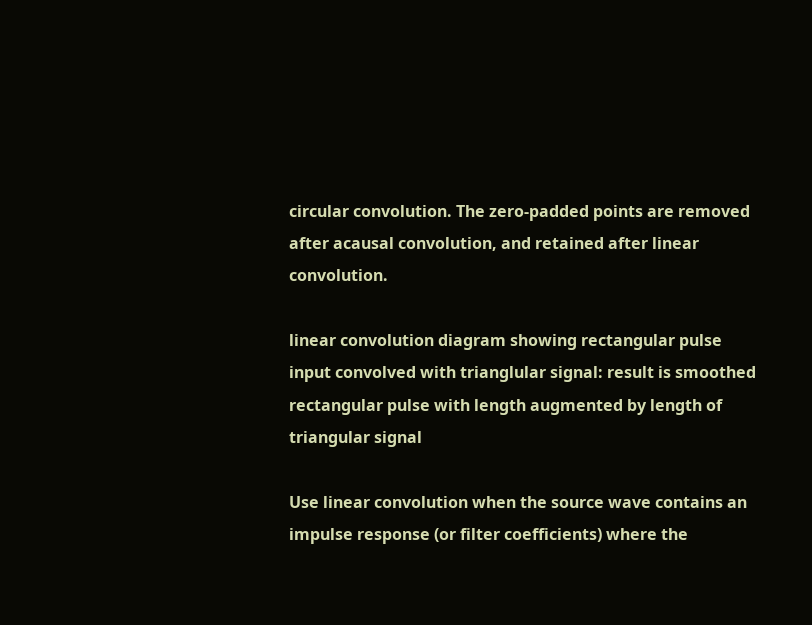circular convolution. The zero-padded points are removed after acausal convolution, and retained after linear convolution.

linear convolution diagram showing rectangular pulse input convolved with trianglular signal: result is smoothed rectangular pulse with length augmented by length of triangular signal

Use linear convolution when the source wave contains an impulse response (or filter coefficients) where the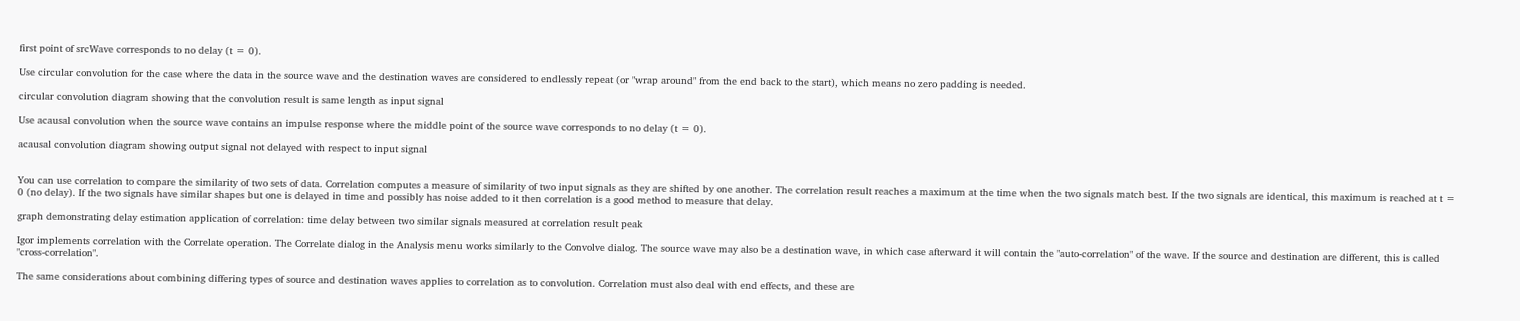first point of srcWave corresponds to no delay (t = 0).

Use circular convolution for the case where the data in the source wave and the destination waves are considered to endlessly repeat (or "wrap around" from the end back to the start), which means no zero padding is needed.

circular convolution diagram showing that the convolution result is same length as input signal

Use acausal convolution when the source wave contains an impulse response where the middle point of the source wave corresponds to no delay (t = 0).

acausal convolution diagram showing output signal not delayed with respect to input signal


You can use correlation to compare the similarity of two sets of data. Correlation computes a measure of similarity of two input signals as they are shifted by one another. The correlation result reaches a maximum at the time when the two signals match best. If the two signals are identical, this maximum is reached at t = 0 (no delay). If the two signals have similar shapes but one is delayed in time and possibly has noise added to it then correlation is a good method to measure that delay.

graph demonstrating delay estimation application of correlation: time delay between two similar signals measured at correlation result peak

Igor implements correlation with the Correlate operation. The Correlate dialog in the Analysis menu works similarly to the Convolve dialog. The source wave may also be a destination wave, in which case afterward it will contain the "auto-correlation" of the wave. If the source and destination are different, this is called "cross-correlation".

The same considerations about combining differing types of source and destination waves applies to correlation as to convolution. Correlation must also deal with end effects, and these are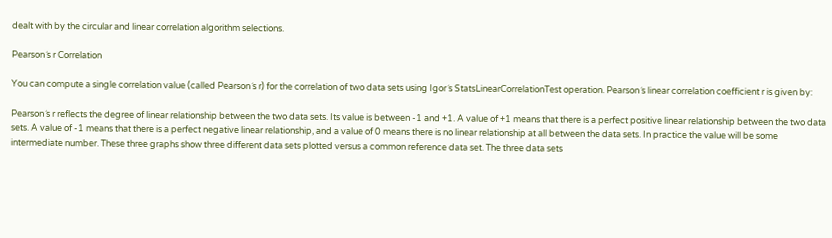dealt with by the circular and linear correlation algorithm selections.

Pearson´s r Correlation

You can compute a single correlation value (called Pearson´s r) for the correlation of two data sets using Igor´s StatsLinearCorrelationTest operation. Pearson´s linear correlation coefficient r is given by:

Pearson´s r reflects the degree of linear relationship between the two data sets. Its value is between -1 and +1. A value of +1 means that there is a perfect positive linear relationship between the two data sets. A value of -1 means that there is a perfect negative linear relationship, and a value of 0 means there is no linear relationship at all between the data sets. In practice the value will be some intermediate number. These three graphs show three different data sets plotted versus a common reference data set. The three data sets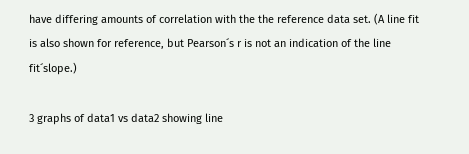have differing amounts of correlation with the the reference data set. (A line fit is also shown for reference, but Pearson´s r is not an indication of the line fit´slope.)

3 graphs of data1 vs data2 showing line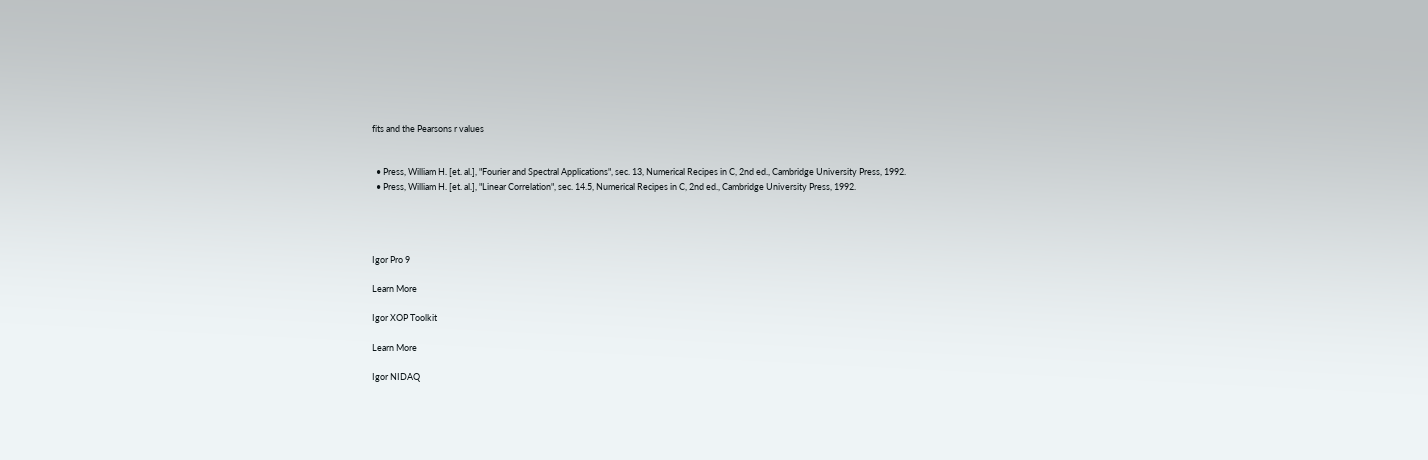fits and the Pearsons r values


  • Press, William H. [et. al.], "Fourier and Spectral Applications", sec. 13, Numerical Recipes in C, 2nd ed., Cambridge University Press, 1992.
  • Press, William H. [et. al.], "Linear Correlation", sec. 14.5, Numerical Recipes in C, 2nd ed., Cambridge University Press, 1992.




Igor Pro 9

Learn More

Igor XOP Toolkit

Learn More

Igor NIDAQ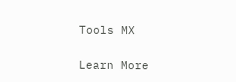Tools MX

Learn More